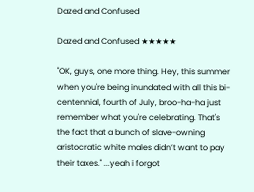Dazed and Confused

Dazed and Confused ★★★★★

"OK, guys, one more thing. Hey, this summer when you're being inundated with all this bi-centennial, fourth of July, broo-ha-ha just remember what you're celebrating. That's the fact that a bunch of slave-owning aristocratic white males didn’t want to pay their taxes." ...yeah i forgot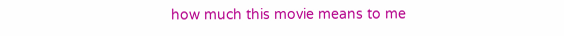how much this movie means to me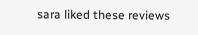sara liked these reviews